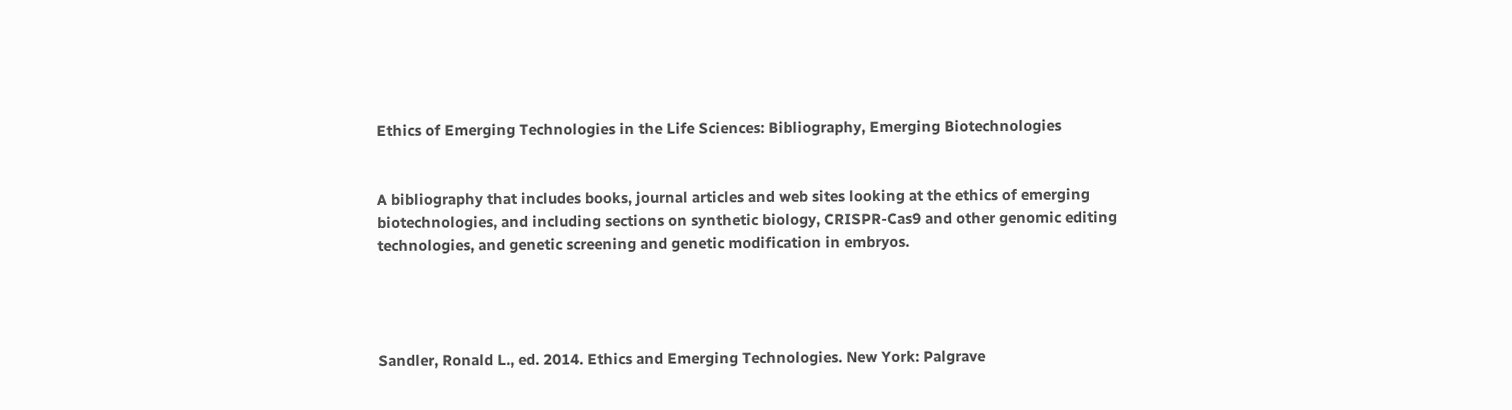Ethics of Emerging Technologies in the Life Sciences: Bibliography, Emerging Biotechnologies


A bibliography that includes books, journal articles and web sites looking at the ethics of emerging biotechnologies, and including sections on synthetic biology, CRISPR-Cas9 and other genomic editing technologies, and genetic screening and genetic modification in embryos.




Sandler, Ronald L., ed. 2014. Ethics and Emerging Technologies. New York: Palgrave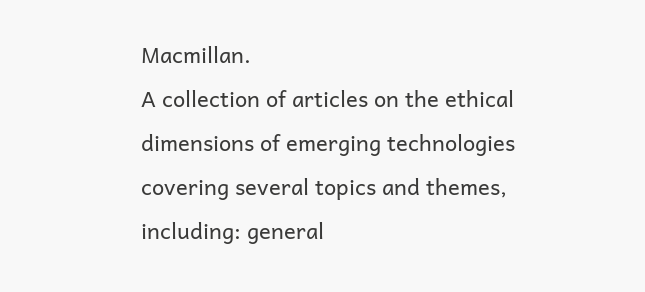Macmillan.
A collection of articles on the ethical dimensions of emerging technologies covering several topics and themes, including: general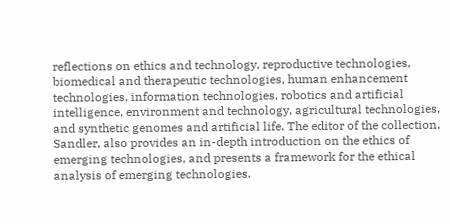reflections on ethics and technology, reproductive technologies, biomedical and therapeutic technologies, human enhancement technologies, information technologies, robotics and artificial intelligence, environment and technology, agricultural technologies, and synthetic genomes and artificial life. The editor of the collection, Sandler, also provides an in-depth introduction on the ethics of emerging technologies, and presents a framework for the ethical analysis of emerging technologies.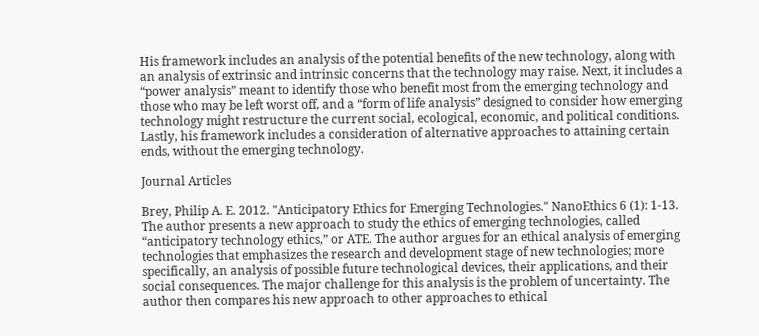His framework includes an analysis of the potential benefits of the new technology, along with an analysis of extrinsic and intrinsic concerns that the technology may raise. Next, it includes a “power analysis” meant to identify those who benefit most from the emerging technology and those who may be left worst off, and a “form of life analysis” designed to consider how emerging technology might restructure the current social, ecological, economic, and political conditions. Lastly, his framework includes a consideration of alternative approaches to attaining certain ends, without the emerging technology.

Journal Articles

Brey, Philip A. E. 2012. "Anticipatory Ethics for Emerging Technologies." NanoEthics 6 (1): 1-13.
The author presents a new approach to study the ethics of emerging technologies, called “anticipatory technology ethics,” or ATE. The author argues for an ethical analysis of emerging technologies that emphasizes the research and development stage of new technologies; more specifically, an analysis of possible future technological devices, their applications, and their social consequences. The major challenge for this analysis is the problem of uncertainty. The author then compares his new approach to other approaches to ethical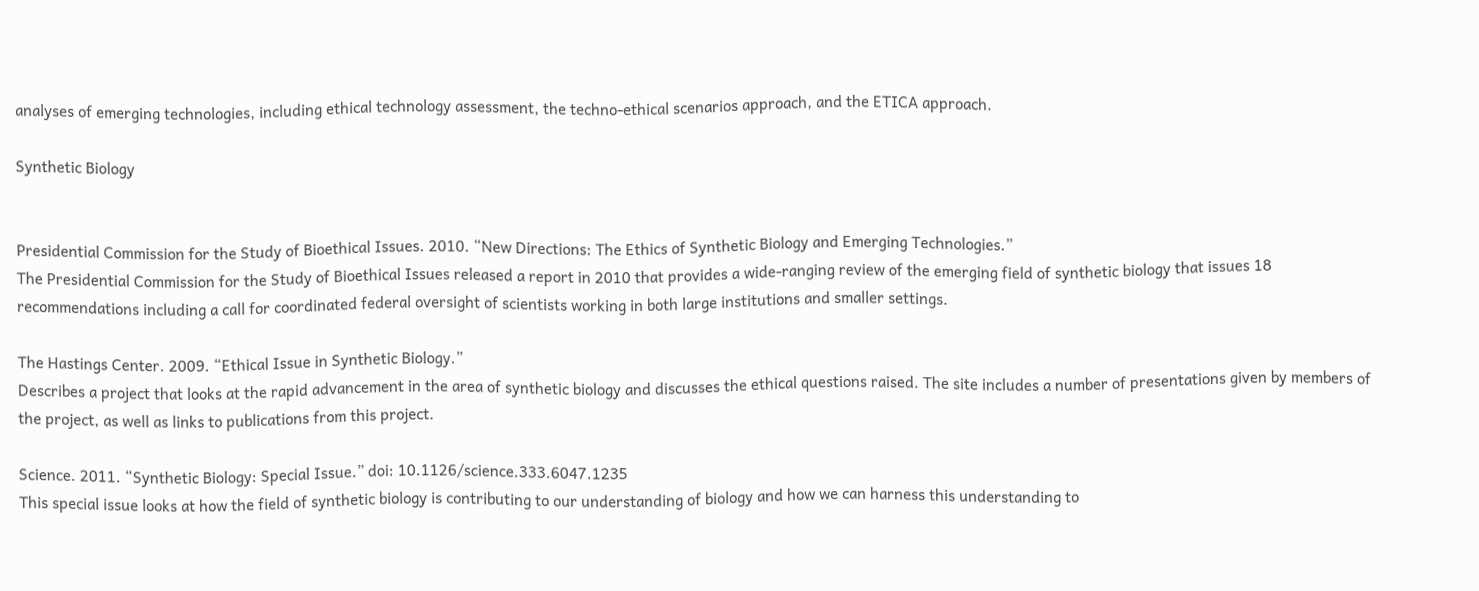analyses of emerging technologies, including ethical technology assessment, the techno-ethical scenarios approach, and the ETICA approach.

Synthetic Biology


Presidential Commission for the Study of Bioethical Issues. 2010. “New Directions: The Ethics of Synthetic Biology and Emerging Technologies.”
The Presidential Commission for the Study of Bioethical Issues released a report in 2010 that provides a wide-ranging review of the emerging field of synthetic biology that issues 18 recommendations including a call for coordinated federal oversight of scientists working in both large institutions and smaller settings.

The Hastings Center. 2009. “Ethical Issue in Synthetic Biology.”
Describes a project that looks at the rapid advancement in the area of synthetic biology and discusses the ethical questions raised. The site includes a number of presentations given by members of the project, as well as links to publications from this project.

Science. 2011. “Synthetic Biology: Special Issue.” doi: 10.1126/science.333.6047.1235
This special issue looks at how the field of synthetic biology is contributing to our understanding of biology and how we can harness this understanding to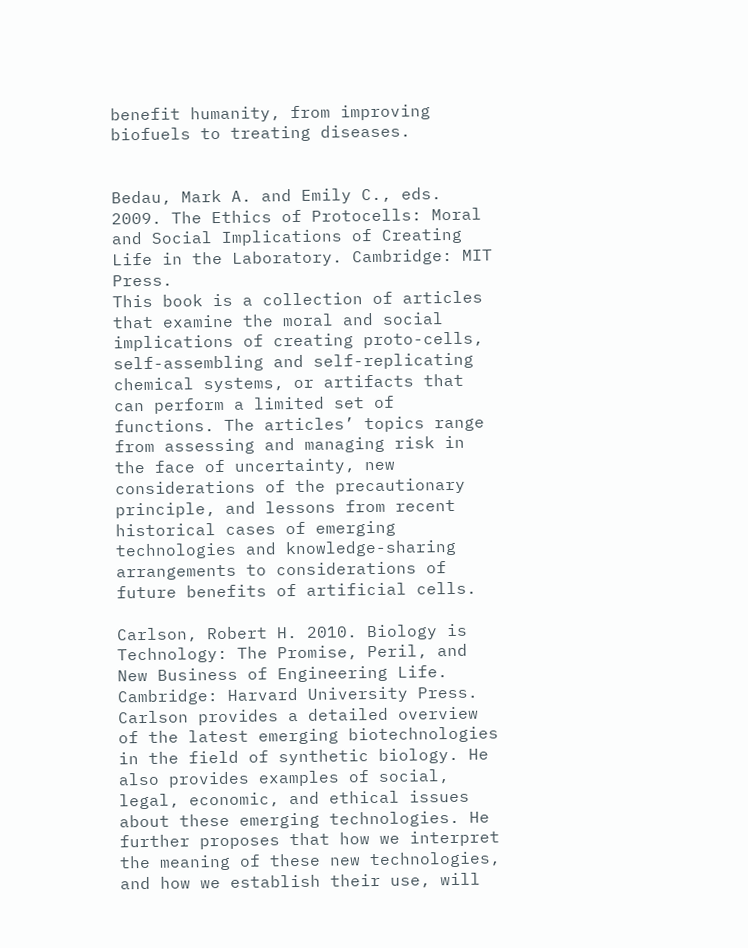benefit humanity, from improving biofuels to treating diseases.


Bedau, Mark A. and Emily C., eds. 2009. The Ethics of Protocells: Moral and Social Implications of Creating Life in the Laboratory. Cambridge: MIT Press.
This book is a collection of articles that examine the moral and social implications of creating proto-cells, self-assembling and self-replicating chemical systems, or artifacts that can perform a limited set of functions. The articles’ topics range from assessing and managing risk in the face of uncertainty, new considerations of the precautionary principle, and lessons from recent historical cases of emerging technologies and knowledge-sharing arrangements to considerations of future benefits of artificial cells.

Carlson, Robert H. 2010. Biology is Technology: The Promise, Peril, and New Business of Engineering Life. Cambridge: Harvard University Press.
Carlson provides a detailed overview of the latest emerging biotechnologies in the field of synthetic biology. He also provides examples of social, legal, economic, and ethical issues about these emerging technologies. He further proposes that how we interpret the meaning of these new technologies, and how we establish their use, will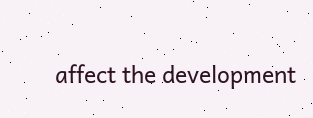affect the development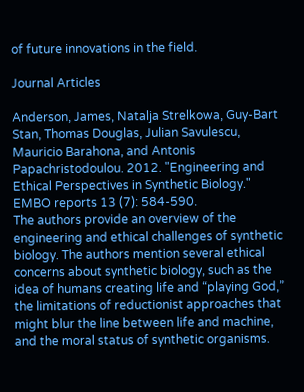of future innovations in the field.

Journal Articles

Anderson, James, Natalja Strelkowa, Guy‐Bart Stan, Thomas Douglas, Julian Savulescu, Mauricio Barahona, and Antonis Papachristodoulou. 2012. "Engineering and Ethical Perspectives in Synthetic Biology." EMBO reports 13 (7): 584-590.
The authors provide an overview of the engineering and ethical challenges of synthetic biology. The authors mention several ethical concerns about synthetic biology, such as the idea of humans creating life and “playing God,” the limitations of reductionist approaches that might blur the line between life and machine, and the moral status of synthetic organisms.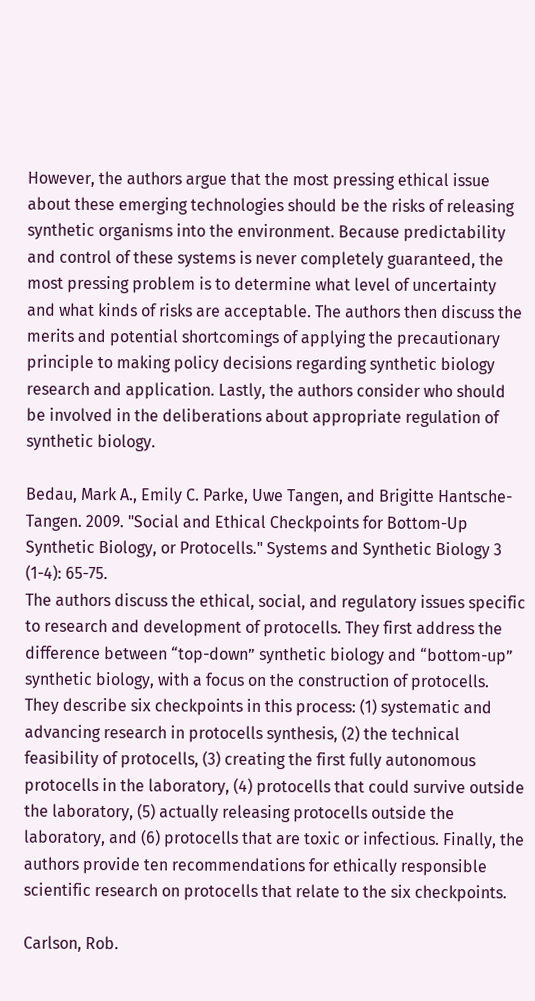However, the authors argue that the most pressing ethical issue about these emerging technologies should be the risks of releasing synthetic organisms into the environment. Because predictability and control of these systems is never completely guaranteed, the most pressing problem is to determine what level of uncertainty and what kinds of risks are acceptable. The authors then discuss the merits and potential shortcomings of applying the precautionary principle to making policy decisions regarding synthetic biology research and application. Lastly, the authors consider who should be involved in the deliberations about appropriate regulation of synthetic biology.

Bedau, Mark A., Emily C. Parke, Uwe Tangen, and Brigitte Hantsche-Tangen. 2009. "Social and Ethical Checkpoints for Bottom-Up Synthetic Biology, or Protocells." Systems and Synthetic Biology 3 (1-4): 65-75.
The authors discuss the ethical, social, and regulatory issues specific to research and development of protocells. They first address the difference between “top-down” synthetic biology and “bottom-up” synthetic biology, with a focus on the construction of protocells. They describe six checkpoints in this process: (1) systematic and advancing research in protocells synthesis, (2) the technical feasibility of protocells, (3) creating the first fully autonomous protocells in the laboratory, (4) protocells that could survive outside the laboratory, (5) actually releasing protocells outside the laboratory, and (6) protocells that are toxic or infectious. Finally, the authors provide ten recommendations for ethically responsible scientific research on protocells that relate to the six checkpoints.

Carlson, Rob.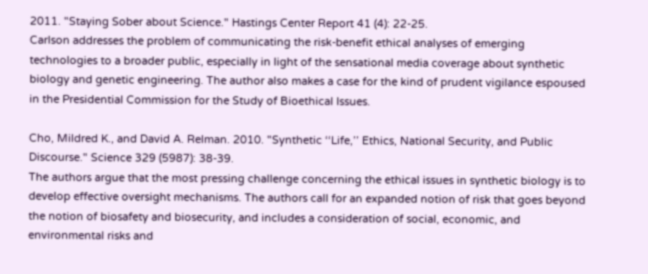2011. "Staying Sober about Science." Hastings Center Report 41 (4): 22-25.
Carlson addresses the problem of communicating the risk-benefit ethical analyses of emerging technologies to a broader public, especially in light of the sensational media coverage about synthetic biology and genetic engineering. The author also makes a case for the kind of prudent vigilance espoused in the Presidential Commission for the Study of Bioethical Issues.

Cho, Mildred K., and David A. Relman. 2010. "Synthetic ‘‘Life,’’ Ethics, National Security, and Public Discourse." Science 329 (5987): 38-39.
The authors argue that the most pressing challenge concerning the ethical issues in synthetic biology is to develop effective oversight mechanisms. The authors call for an expanded notion of risk that goes beyond the notion of biosafety and biosecurity, and includes a consideration of social, economic, and environmental risks and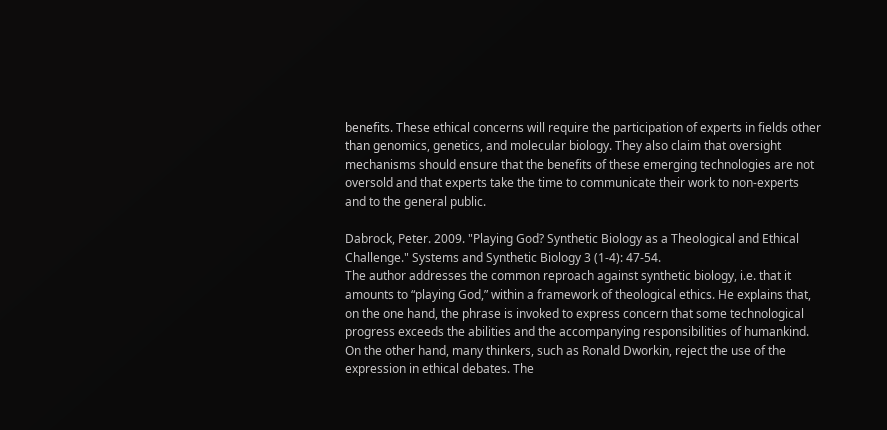benefits. These ethical concerns will require the participation of experts in fields other than genomics, genetics, and molecular biology. They also claim that oversight mechanisms should ensure that the benefits of these emerging technologies are not oversold and that experts take the time to communicate their work to non-experts and to the general public.

Dabrock, Peter. 2009. "Playing God? Synthetic Biology as a Theological and Ethical Challenge." Systems and Synthetic Biology 3 (1-4): 47-54.
The author addresses the common reproach against synthetic biology, i.e. that it amounts to “playing God,” within a framework of theological ethics. He explains that, on the one hand, the phrase is invoked to express concern that some technological progress exceeds the abilities and the accompanying responsibilities of humankind. On the other hand, many thinkers, such as Ronald Dworkin, reject the use of the expression in ethical debates. The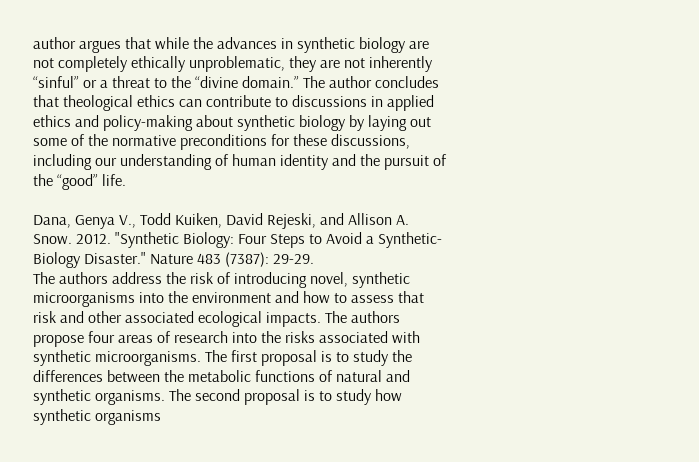author argues that while the advances in synthetic biology are not completely ethically unproblematic, they are not inherently “sinful” or a threat to the “divine domain.” The author concludes that theological ethics can contribute to discussions in applied ethics and policy-making about synthetic biology by laying out some of the normative preconditions for these discussions, including our understanding of human identity and the pursuit of the “good” life.

Dana, Genya V., Todd Kuiken, David Rejeski, and Allison A. Snow. 2012. "Synthetic Biology: Four Steps to Avoid a Synthetic-Biology Disaster." Nature 483 (7387): 29-29.
The authors address the risk of introducing novel, synthetic microorganisms into the environment and how to assess that risk and other associated ecological impacts. The authors propose four areas of research into the risks associated with synthetic microorganisms. The first proposal is to study the differences between the metabolic functions of natural and synthetic organisms. The second proposal is to study how synthetic organisms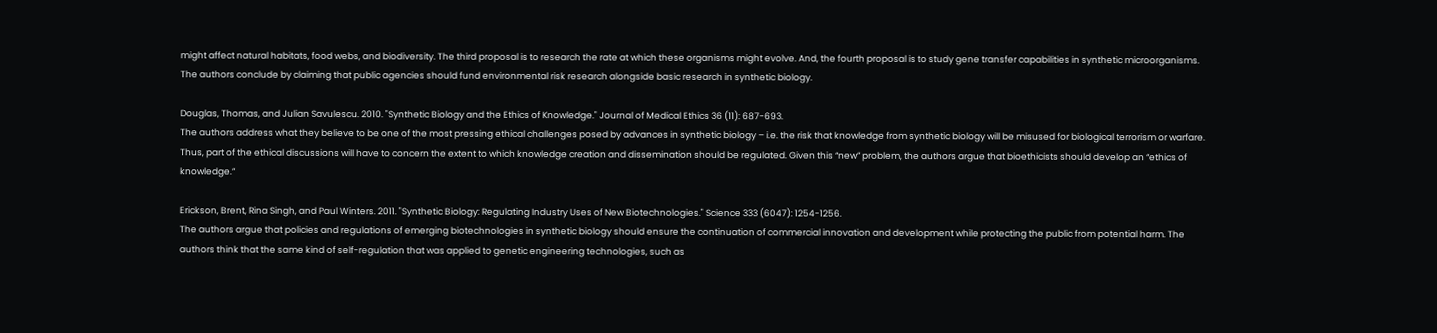might affect natural habitats, food webs, and biodiversity. The third proposal is to research the rate at which these organisms might evolve. And, the fourth proposal is to study gene transfer capabilities in synthetic microorganisms. The authors conclude by claiming that public agencies should fund environmental risk research alongside basic research in synthetic biology.

Douglas, Thomas, and Julian Savulescu. 2010. "Synthetic Biology and the Ethics of Knowledge." Journal of Medical Ethics 36 (11): 687-693.
The authors address what they believe to be one of the most pressing ethical challenges posed by advances in synthetic biology – i.e. the risk that knowledge from synthetic biology will be misused for biological terrorism or warfare. Thus, part of the ethical discussions will have to concern the extent to which knowledge creation and dissemination should be regulated. Given this “new” problem, the authors argue that bioethicists should develop an “ethics of knowledge.”

Erickson, Brent, Rina Singh, and Paul Winters. 2011. "Synthetic Biology: Regulating Industry Uses of New Biotechnologies." Science 333 (6047): 1254-1256.
The authors argue that policies and regulations of emerging biotechnologies in synthetic biology should ensure the continuation of commercial innovation and development while protecting the public from potential harm. The authors think that the same kind of self-regulation that was applied to genetic engineering technologies, such as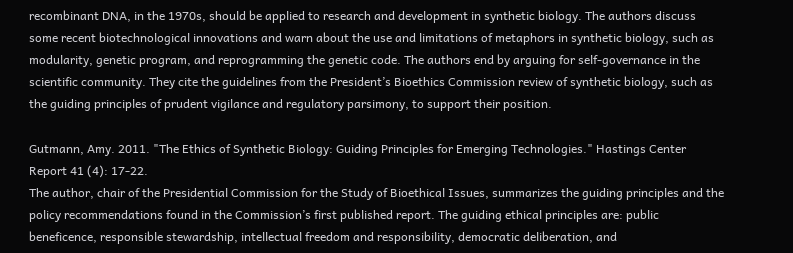recombinant DNA, in the 1970s, should be applied to research and development in synthetic biology. The authors discuss some recent biotechnological innovations and warn about the use and limitations of metaphors in synthetic biology, such as modularity, genetic program, and reprogramming the genetic code. The authors end by arguing for self-governance in the scientific community. They cite the guidelines from the President’s Bioethics Commission review of synthetic biology, such as the guiding principles of prudent vigilance and regulatory parsimony, to support their position.

Gutmann, Amy. 2011. "The Ethics of Synthetic Biology: Guiding Principles for Emerging Technologies." Hastings Center Report 41 (4): 17-22.
The author, chair of the Presidential Commission for the Study of Bioethical Issues, summarizes the guiding principles and the policy recommendations found in the Commission’s first published report. The guiding ethical principles are: public beneficence, responsible stewardship, intellectual freedom and responsibility, democratic deliberation, and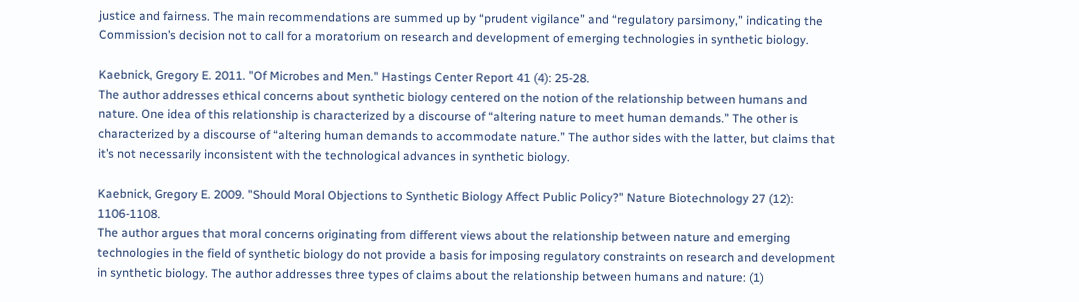justice and fairness. The main recommendations are summed up by “prudent vigilance” and “regulatory parsimony,” indicating the Commission’s decision not to call for a moratorium on research and development of emerging technologies in synthetic biology.

Kaebnick, Gregory E. 2011. "Of Microbes and Men." Hastings Center Report 41 (4): 25-28.
The author addresses ethical concerns about synthetic biology centered on the notion of the relationship between humans and nature. One idea of this relationship is characterized by a discourse of “altering nature to meet human demands.” The other is characterized by a discourse of “altering human demands to accommodate nature.” The author sides with the latter, but claims that it’s not necessarily inconsistent with the technological advances in synthetic biology.

Kaebnick, Gregory E. 2009. "Should Moral Objections to Synthetic Biology Affect Public Policy?" Nature Biotechnology 27 (12): 1106-1108.
The author argues that moral concerns originating from different views about the relationship between nature and emerging technologies in the field of synthetic biology do not provide a basis for imposing regulatory constraints on research and development in synthetic biology. The author addresses three types of claims about the relationship between humans and nature: (1)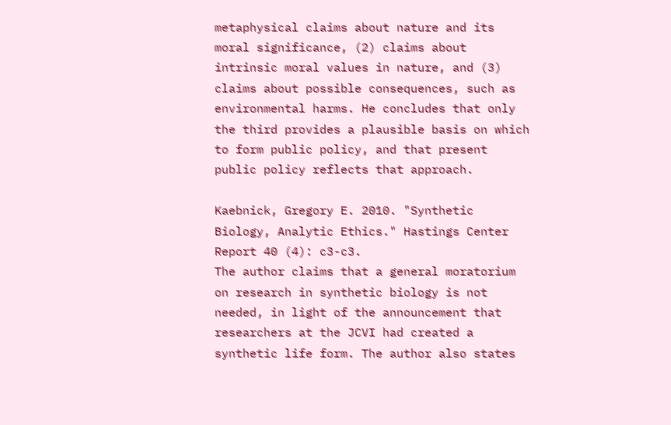metaphysical claims about nature and its moral significance, (2) claims about intrinsic moral values in nature, and (3) claims about possible consequences, such as environmental harms. He concludes that only the third provides a plausible basis on which to form public policy, and that present public policy reflects that approach.

Kaebnick, Gregory E. 2010. "Synthetic Biology, Analytic Ethics." Hastings Center Report 40 (4): c3-c3.
The author claims that a general moratorium on research in synthetic biology is not needed, in light of the announcement that researchers at the JCVI had created a synthetic life form. The author also states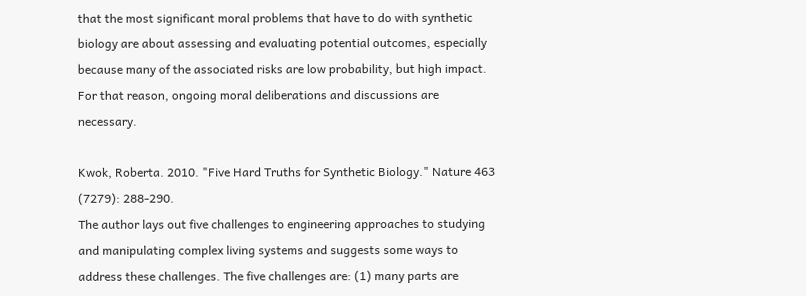that the most significant moral problems that have to do with synthetic biology are about assessing and evaluating potential outcomes, especially because many of the associated risks are low probability, but high impact. For that reason, ongoing moral deliberations and discussions are necessary.

Kwok, Roberta. 2010. "Five Hard Truths for Synthetic Biology." Nature 463 (7279): 288-290.
The author lays out five challenges to engineering approaches to studying and manipulating complex living systems and suggests some ways to address these challenges. The five challenges are: (1) many parts are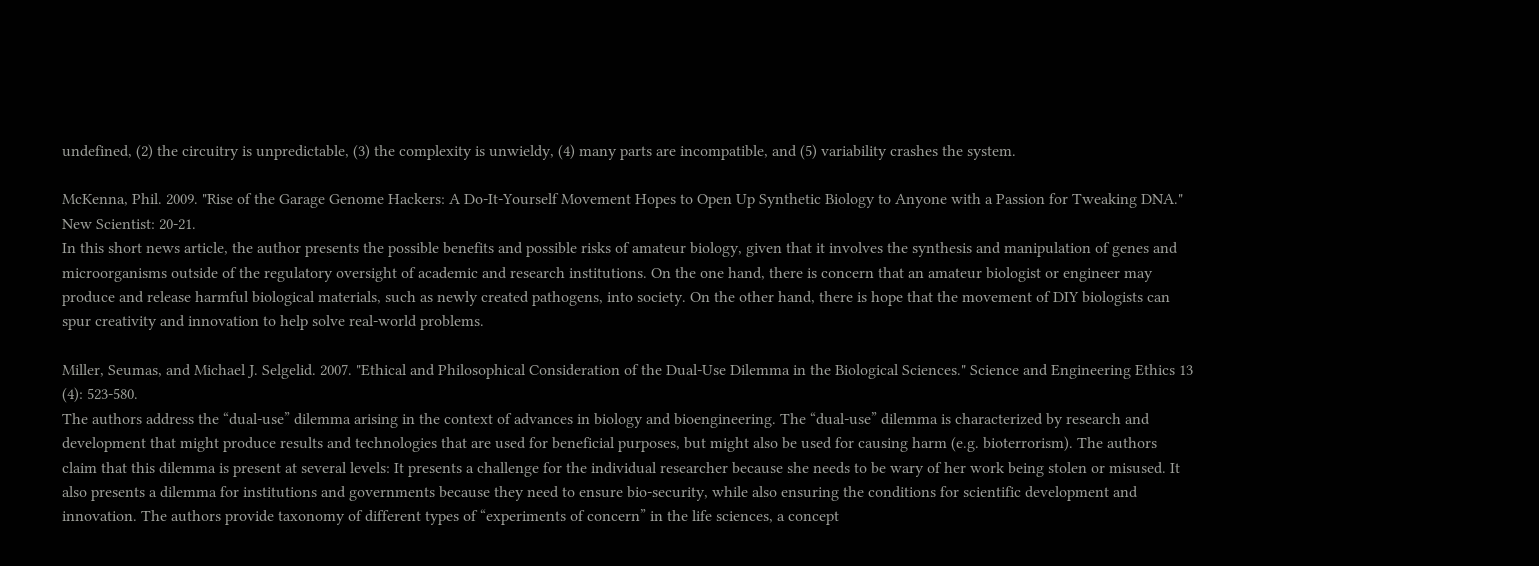undefined, (2) the circuitry is unpredictable, (3) the complexity is unwieldy, (4) many parts are incompatible, and (5) variability crashes the system.

McKenna, Phil. 2009. "Rise of the Garage Genome Hackers: A Do-It-Yourself Movement Hopes to Open Up Synthetic Biology to Anyone with a Passion for Tweaking DNA." New Scientist: 20-21.
In this short news article, the author presents the possible benefits and possible risks of amateur biology, given that it involves the synthesis and manipulation of genes and microorganisms outside of the regulatory oversight of academic and research institutions. On the one hand, there is concern that an amateur biologist or engineer may produce and release harmful biological materials, such as newly created pathogens, into society. On the other hand, there is hope that the movement of DIY biologists can spur creativity and innovation to help solve real-world problems.

Miller, Seumas, and Michael J. Selgelid. 2007. "Ethical and Philosophical Consideration of the Dual-Use Dilemma in the Biological Sciences." Science and Engineering Ethics 13 (4): 523-580.
The authors address the “dual-use” dilemma arising in the context of advances in biology and bioengineering. The “dual-use” dilemma is characterized by research and development that might produce results and technologies that are used for beneficial purposes, but might also be used for causing harm (e.g. bioterrorism). The authors claim that this dilemma is present at several levels: It presents a challenge for the individual researcher because she needs to be wary of her work being stolen or misused. It also presents a dilemma for institutions and governments because they need to ensure bio-security, while also ensuring the conditions for scientific development and innovation. The authors provide taxonomy of different types of “experiments of concern” in the life sciences, a concept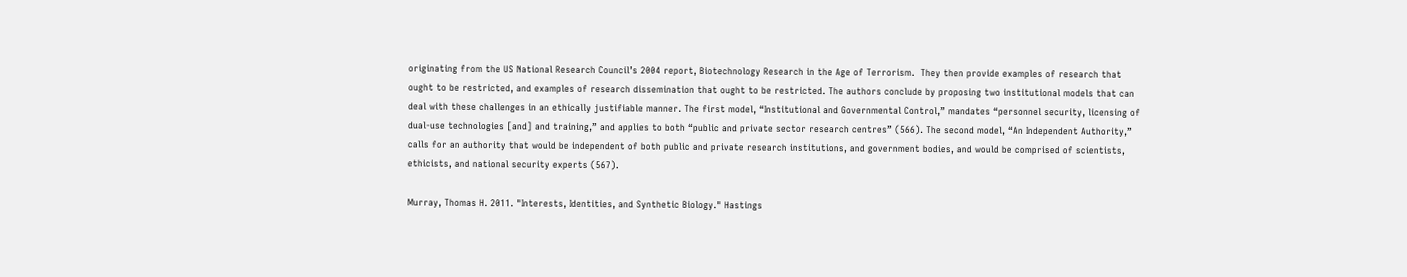originating from the US National Research Council’s 2004 report, Biotechnology Research in the Age of Terrorism.  They then provide examples of research that ought to be restricted, and examples of research dissemination that ought to be restricted. The authors conclude by proposing two institutional models that can deal with these challenges in an ethically justifiable manner. The first model, “Institutional and Governmental Control,” mandates “personnel security, licensing of dual-use technologies [and] and training,” and applies to both “public and private sector research centres” (566). The second model, “An Independent Authority,” calls for an authority that would be independent of both public and private research institutions, and government bodies, and would be comprised of scientists, ethicists, and national security experts (567).

Murray, Thomas H. 2011. "Interests, Identities, and Synthetic Biology." Hastings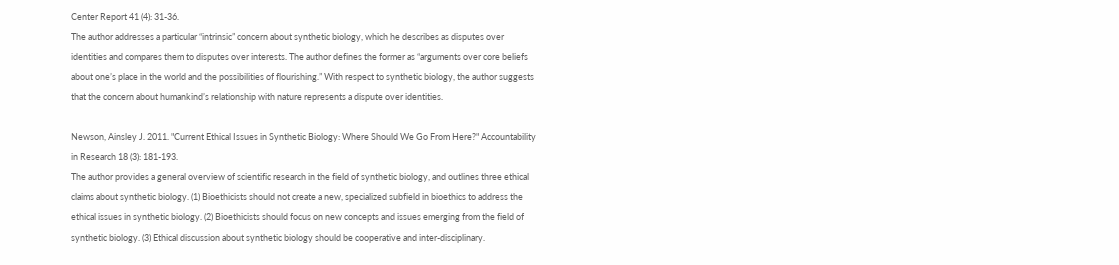Center Report 41 (4): 31-36.
The author addresses a particular “intrinsic” concern about synthetic biology, which he describes as disputes over identities and compares them to disputes over interests. The author defines the former as “arguments over core beliefs about one’s place in the world and the possibilities of flourishing.” With respect to synthetic biology, the author suggests that the concern about humankind’s relationship with nature represents a dispute over identities.

Newson, Ainsley J. 2011. "Current Ethical Issues in Synthetic Biology: Where Should We Go From Here?" Accountability in Research 18 (3): 181-193.
The author provides a general overview of scientific research in the field of synthetic biology, and outlines three ethical claims about synthetic biology. (1) Bioethicists should not create a new, specialized subfield in bioethics to address the ethical issues in synthetic biology. (2) Bioethicists should focus on new concepts and issues emerging from the field of synthetic biology. (3) Ethical discussion about synthetic biology should be cooperative and inter-disciplinary.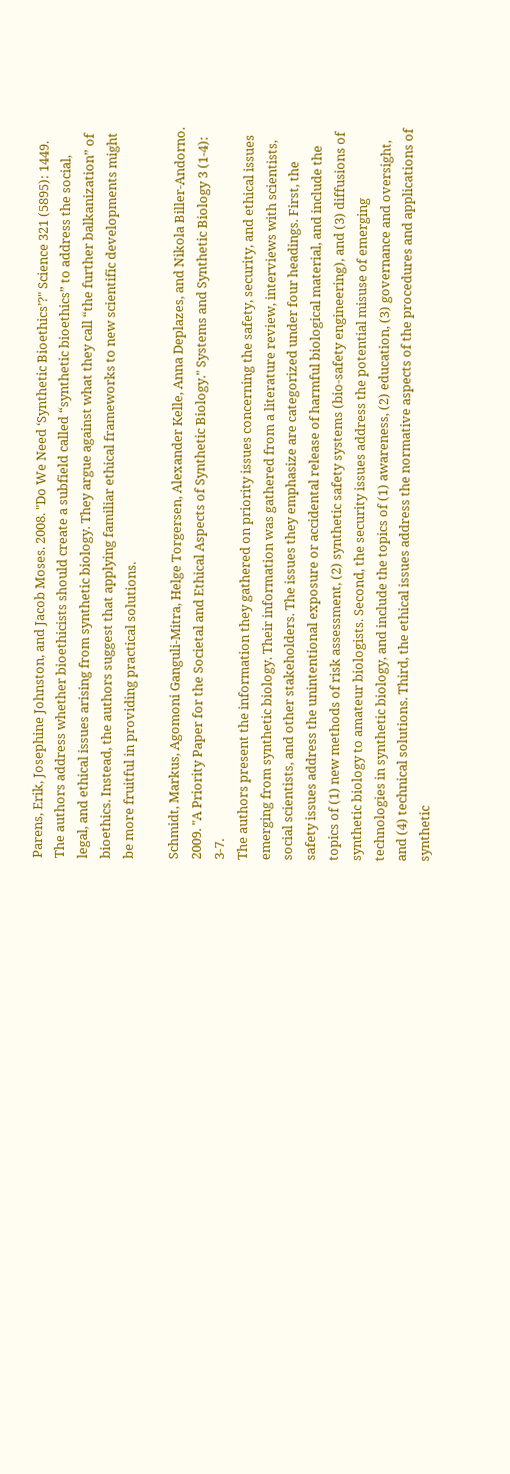Parens, Erik, Josephine Johnston, and Jacob Moses. 2008. "Do We Need ‘Synthetic Bioethics’?" Science 321 (5895): 1449.
The authors address whether bioethicists should create a subfield called “synthetic bioethics” to address the social, legal, and ethical issues arising from synthetic biology. They argue against what they call “the further balkanization” of bioethics. Instead, the authors suggest that applying familiar ethical frameworks to new scientific developments might be more fruitful in providing practical solutions.

Schmidt, Markus, Agomoni Ganguli-Mitra, Helge Torgersen, Alexander Kelle, Anna Deplazes, and Nikola Biller-Andorno. 2009. "A Priority Paper for the Societal and Ethical Aspects of Synthetic Biology." Systems and Synthetic Biology 3 (1-4): 3-7.
The authors present the information they gathered on priority issues concerning the safety, security, and ethical issues emerging from synthetic biology. Their information was gathered from a literature review, interviews with scientists, social scientists, and other stakeholders. The issues they emphasize are categorized under four headings. First, the safety issues address the unintentional exposure or accidental release of harmful biological material, and include the topics of (1) new methods of risk assessment, (2) synthetic safety systems (bio-safety engineering), and (3) diffusions of synthetic biology to amateur biologists. Second, the security issues address the potential misuse of emerging technologies in synthetic biology, and include the topics of (1) awareness, (2) education, (3) governance and oversight, and (4) technical solutions. Third, the ethical issues address the normative aspects of the procedures and applications of synthetic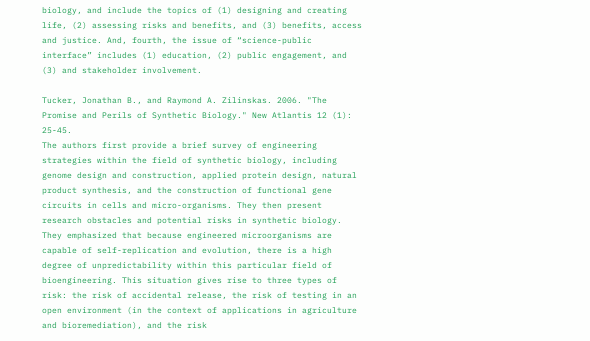biology, and include the topics of (1) designing and creating life, (2) assessing risks and benefits, and (3) benefits, access and justice. And, fourth, the issue of “science-public interface” includes (1) education, (2) public engagement, and (3) and stakeholder involvement.

Tucker, Jonathan B., and Raymond A. Zilinskas. 2006. "The Promise and Perils of Synthetic Biology." New Atlantis 12 (1): 25-45.
The authors first provide a brief survey of engineering strategies within the field of synthetic biology, including genome design and construction, applied protein design, natural product synthesis, and the construction of functional gene circuits in cells and micro-organisms. They then present research obstacles and potential risks in synthetic biology. They emphasized that because engineered microorganisms are capable of self-replication and evolution, there is a high degree of unpredictability within this particular field of bioengineering. This situation gives rise to three types of risk: the risk of accidental release, the risk of testing in an open environment (in the context of applications in agriculture and bioremediation), and the risk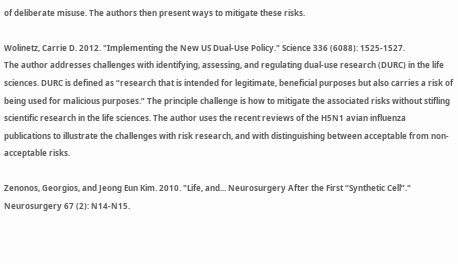of deliberate misuse. The authors then present ways to mitigate these risks.

Wolinetz, Carrie D. 2012. "Implementing the New US Dual-Use Policy." Science 336 (6088): 1525-1527.
The author addresses challenges with identifying, assessing, and regulating dual-use research (DURC) in the life sciences. DURC is defined as “research that is intended for legitimate, beneficial purposes but also carries a risk of being used for malicious purposes.” The principle challenge is how to mitigate the associated risks without stifling scientific research in the life sciences. The author uses the recent reviews of the H5N1 avian influenza publications to illustrate the challenges with risk research, and with distinguishing between acceptable from non-acceptable risks.

Zenonos, Georgios, and Jeong Eun Kim. 2010. "Life, and... Neurosurgery After the First “Synthetic Cell”." Neurosurgery 67 (2): N14-N15.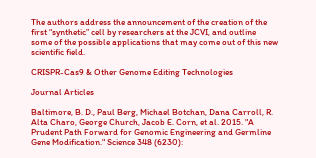The authors address the announcement of the creation of the first “synthetic” cell by researchers at the JCVI, and outline some of the possible applications that may come out of this new scientific field.

CRISPR-Cas9 & Other Genome Editing Technologies

Journal Articles

Baltimore, B. D., Paul Berg, Michael Botchan, Dana Carroll, R. Alta Charo, George Church, Jacob E. Corn, et al. 2015. "A Prudent Path Forward for Genomic Engineering and Germline Gene Modification." Science 348 (6230):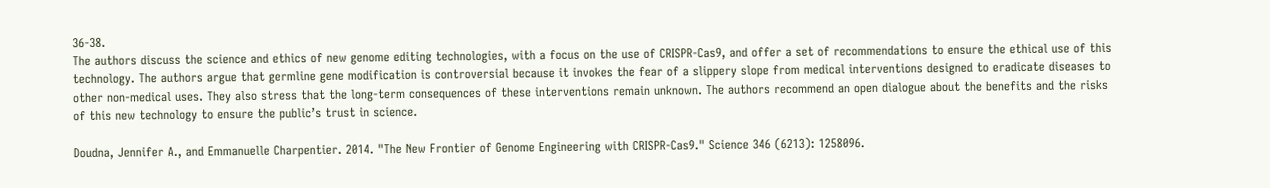36-38.
The authors discuss the science and ethics of new genome editing technologies, with a focus on the use of CRISPR-Cas9, and offer a set of recommendations to ensure the ethical use of this technology. The authors argue that germline gene modification is controversial because it invokes the fear of a slippery slope from medical interventions designed to eradicate diseases to other non-medical uses. They also stress that the long-term consequences of these interventions remain unknown. The authors recommend an open dialogue about the benefits and the risks of this new technology to ensure the public’s trust in science.

Doudna, Jennifer A., and Emmanuelle Charpentier. 2014. "The New Frontier of Genome Engineering with CRISPR-Cas9." Science 346 (6213): 1258096.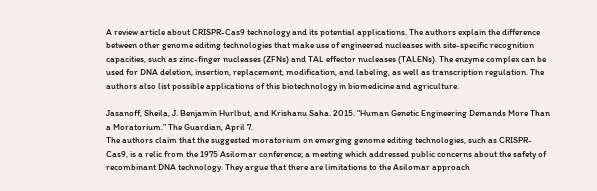A review article about CRISPR-Cas9 technology and its potential applications. The authors explain the difference between other genome editing technologies that make use of engineered nucleases with site-specific recognition capacities, such as zinc-finger nucleases (ZFNs) and TAL effector nucleases (TALENs). The enzyme complex can be used for DNA deletion, insertion, replacement, modification, and labeling, as well as transcription regulation. The authors also list possible applications of this biotechnology in biomedicine and agriculture.

Jasanoff, Sheila, J. Benjamin Hurlbut, and Krishanu Saha. 2015. “Human Genetic Engineering Demands More Than a Moratorium.” The Guardian, April 7.
The authors claim that the suggested moratorium on emerging genome editing technologies, such as CRISPR-Cas9, is a relic from the 1975 Asilomar conference; a meeting which addressed public concerns about the safety of recombinant DNA technology. They argue that there are limitations to the Asilomar approach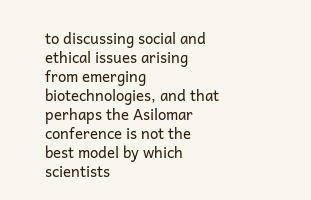to discussing social and ethical issues arising from emerging biotechnologies, and that perhaps the Asilomar conference is not the best model by which scientists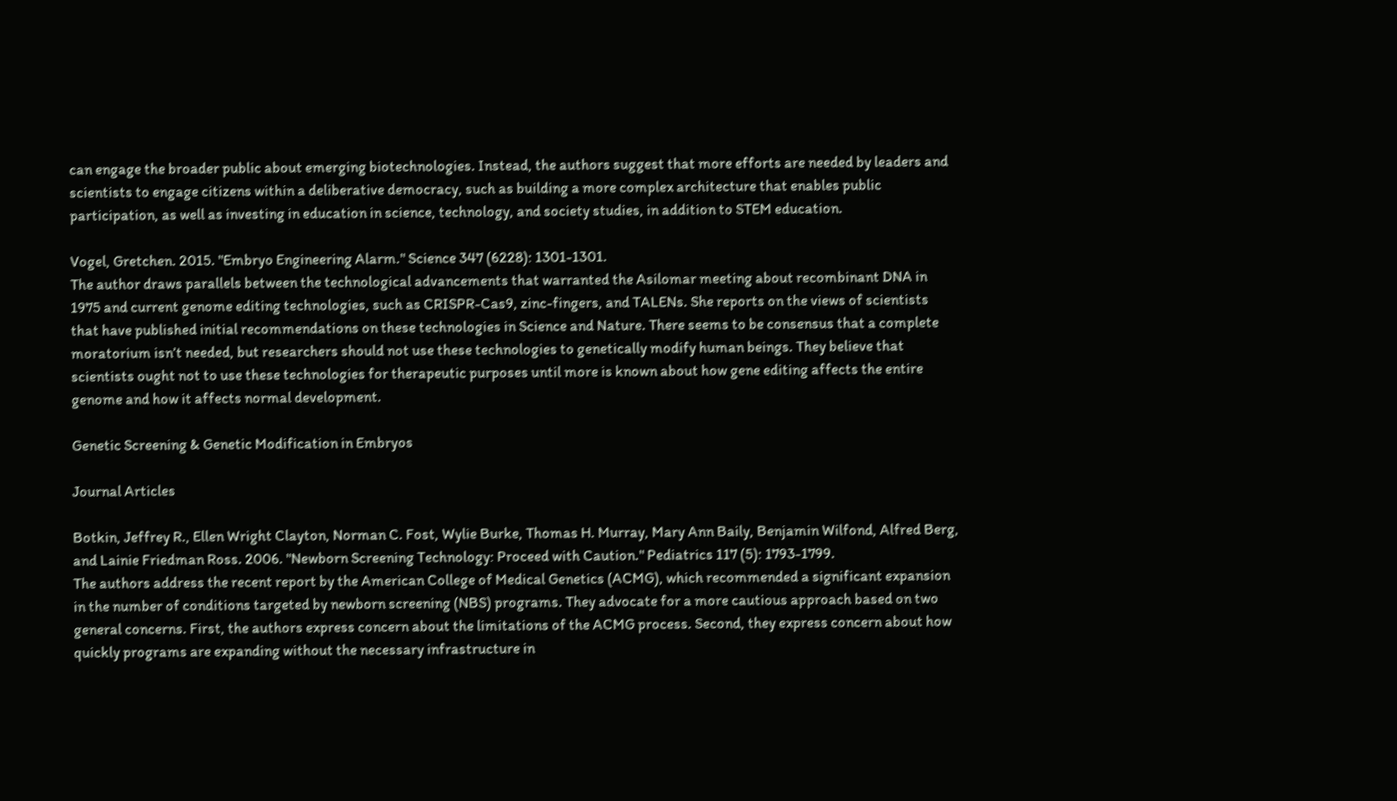can engage the broader public about emerging biotechnologies. Instead, the authors suggest that more efforts are needed by leaders and scientists to engage citizens within a deliberative democracy, such as building a more complex architecture that enables public participation, as well as investing in education in science, technology, and society studies, in addition to STEM education.

Vogel, Gretchen. 2015. "Embryo Engineering Alarm." Science 347 (6228): 1301-1301.
The author draws parallels between the technological advancements that warranted the Asilomar meeting about recombinant DNA in 1975 and current genome editing technologies, such as CRISPR-Cas9, zinc-fingers, and TALENs. She reports on the views of scientists that have published initial recommendations on these technologies in Science and Nature. There seems to be consensus that a complete moratorium isn’t needed, but researchers should not use these technologies to genetically modify human beings. They believe that scientists ought not to use these technologies for therapeutic purposes until more is known about how gene editing affects the entire genome and how it affects normal development.

Genetic Screening & Genetic Modification in Embryos

Journal Articles

Botkin, Jeffrey R., Ellen Wright Clayton, Norman C. Fost, Wylie Burke, Thomas H. Murray, Mary Ann Baily, Benjamin Wilfond, Alfred Berg, and Lainie Friedman Ross. 2006. "Newborn Screening Technology: Proceed with Caution." Pediatrics 117 (5): 1793-1799.
The authors address the recent report by the American College of Medical Genetics (ACMG), which recommended a significant expansion in the number of conditions targeted by newborn screening (NBS) programs. They advocate for a more cautious approach based on two general concerns. First, the authors express concern about the limitations of the ACMG process. Second, they express concern about how quickly programs are expanding without the necessary infrastructure in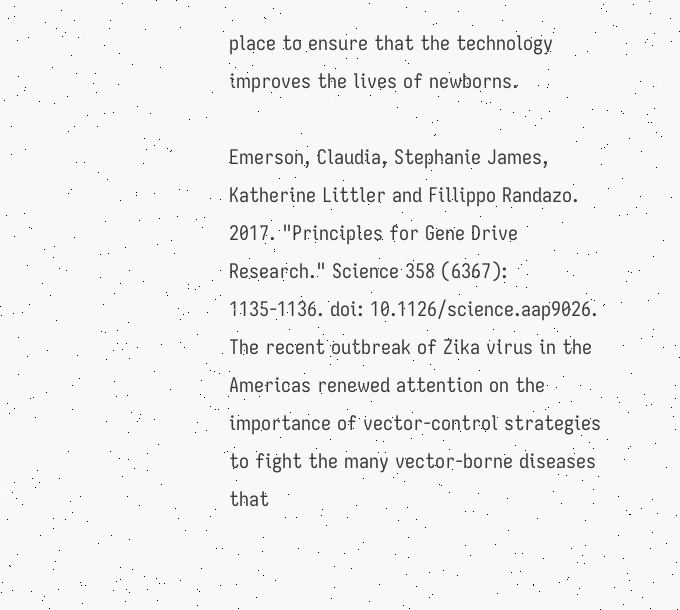place to ensure that the technology improves the lives of newborns.

Emerson, Claudia, Stephanie James, Katherine Littler and Fillippo Randazo. 2017. "Principles for Gene Drive Research." Science 358 (6367): 1135-1136. doi: 10.1126/science.aap9026.
The recent outbreak of Zika virus in the Americas renewed attention on the importance of vector-control strategies to fight the many vector-borne diseases that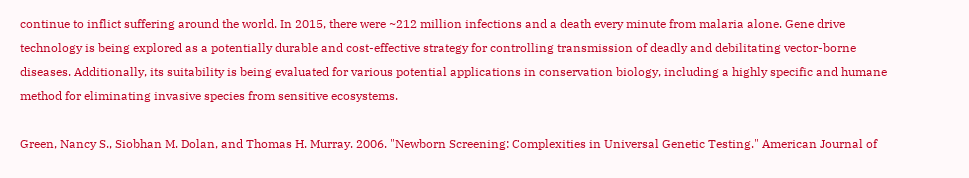continue to inflict suffering around the world. In 2015, there were ~212 million infections and a death every minute from malaria alone. Gene drive technology is being explored as a potentially durable and cost-effective strategy for controlling transmission of deadly and debilitating vector-borne diseases. Additionally, its suitability is being evaluated for various potential applications in conservation biology, including a highly specific and humane method for eliminating invasive species from sensitive ecosystems.

Green, Nancy S., Siobhan M. Dolan, and Thomas H. Murray. 2006. "Newborn Screening: Complexities in Universal Genetic Testing." American Journal of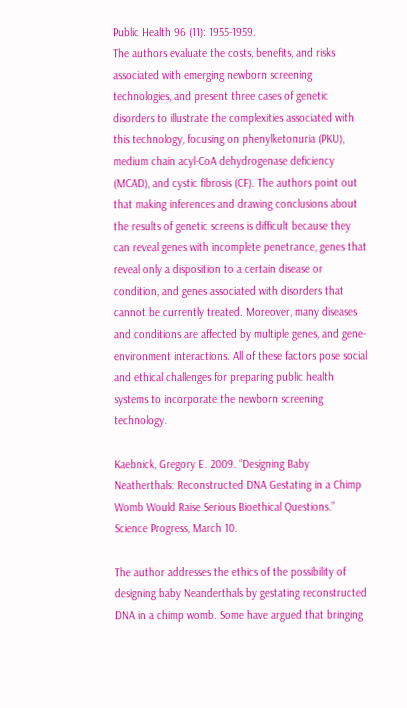Public Health 96 (11): 1955-1959.
The authors evaluate the costs, benefits, and risks associated with emerging newborn screening technologies, and present three cases of genetic disorders to illustrate the complexities associated with this technology, focusing on phenylketonuria (PKU), medium chain acyl-CoA dehydrogenase deficiency (MCAD), and cystic fibrosis (CF). The authors point out that making inferences and drawing conclusions about the results of genetic screens is difficult because they can reveal genes with incomplete penetrance, genes that reveal only a disposition to a certain disease or condition, and genes associated with disorders that cannot be currently treated. Moreover, many diseases and conditions are affected by multiple genes, and gene-environment interactions. All of these factors pose social and ethical challenges for preparing public health systems to incorporate the newborn screening technology.

Kaebnick, Gregory E. 2009. “Designing Baby Neatherthals: Reconstructed DNA Gestating in a Chimp Womb Would Raise Serious Bioethical Questions.” Science Progress, March 10.

The author addresses the ethics of the possibility of designing baby Neanderthals by gestating reconstructed DNA in a chimp womb. Some have argued that bringing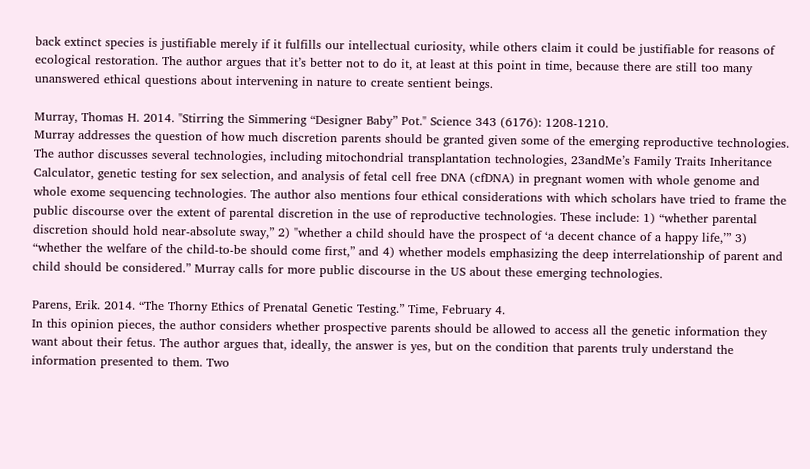back extinct species is justifiable merely if it fulfills our intellectual curiosity, while others claim it could be justifiable for reasons of ecological restoration. The author argues that it’s better not to do it, at least at this point in time, because there are still too many unanswered ethical questions about intervening in nature to create sentient beings.

Murray, Thomas H. 2014. "Stirring the Simmering “Designer Baby” Pot." Science 343 (6176): 1208-1210.
Murray addresses the question of how much discretion parents should be granted given some of the emerging reproductive technologies. The author discusses several technologies, including mitochondrial transplantation technologies, 23andMe’s Family Traits Inheritance Calculator, genetic testing for sex selection, and analysis of fetal cell free DNA (cfDNA) in pregnant women with whole genome and whole exome sequencing technologies. The author also mentions four ethical considerations with which scholars have tried to frame the public discourse over the extent of parental discretion in the use of reproductive technologies. These include: 1) “whether parental discretion should hold near-absolute sway,” 2) "whether a child should have the prospect of ‘a decent chance of a happy life,’” 3) “whether the welfare of the child-to-be should come first,” and 4) whether models emphasizing the deep interrelationship of parent and child should be considered.” Murray calls for more public discourse in the US about these emerging technologies.

Parens, Erik. 2014. “The Thorny Ethics of Prenatal Genetic Testing.” Time, February 4.
In this opinion pieces, the author considers whether prospective parents should be allowed to access all the genetic information they want about their fetus. The author argues that, ideally, the answer is yes, but on the condition that parents truly understand the information presented to them. Two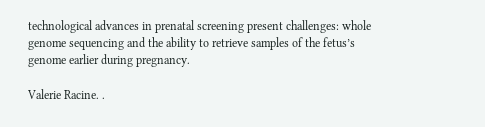technological advances in prenatal screening present challenges: whole genome sequencing and the ability to retrieve samples of the fetus’s genome earlier during pregnancy.

Valerie Racine. .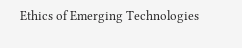Ethics of Emerging Technologies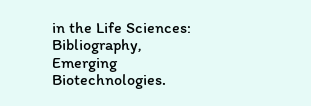in the Life Sciences: Bibliography, Emerging Biotechnologies.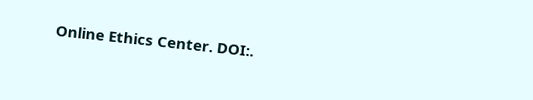Online Ethics Center. DOI:.